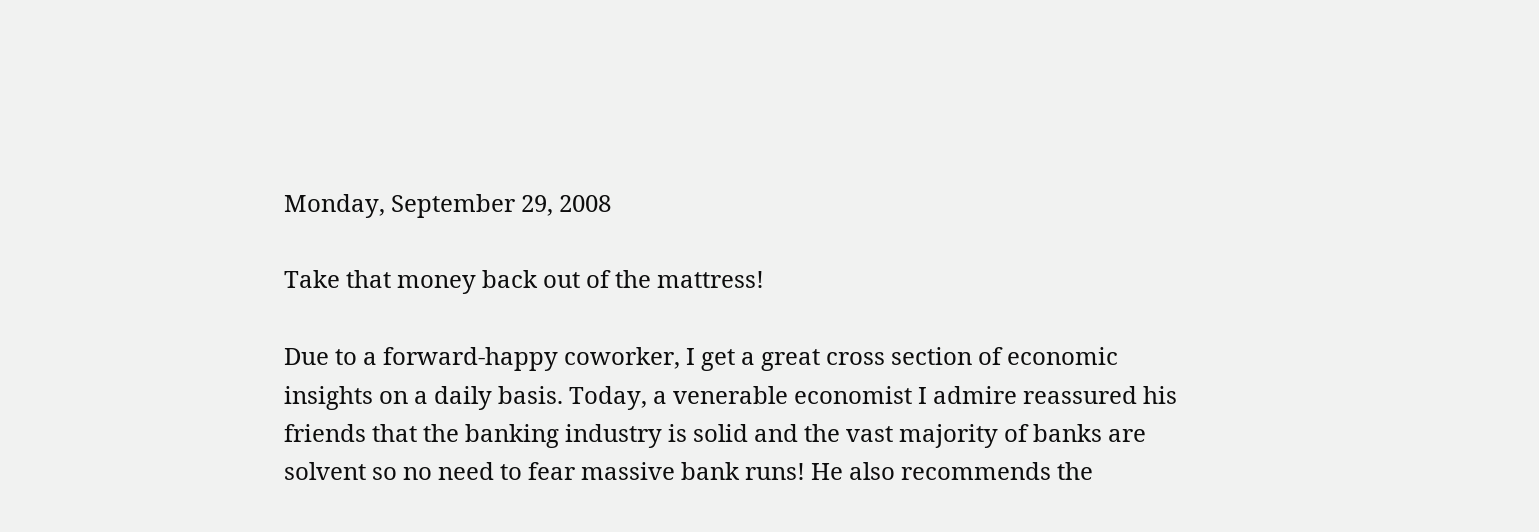Monday, September 29, 2008

Take that money back out of the mattress!

Due to a forward-happy coworker, I get a great cross section of economic insights on a daily basis. Today, a venerable economist I admire reassured his friends that the banking industry is solid and the vast majority of banks are solvent so no need to fear massive bank runs! He also recommends the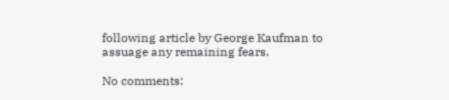following article by George Kaufman to assuage any remaining fears.

No comments: